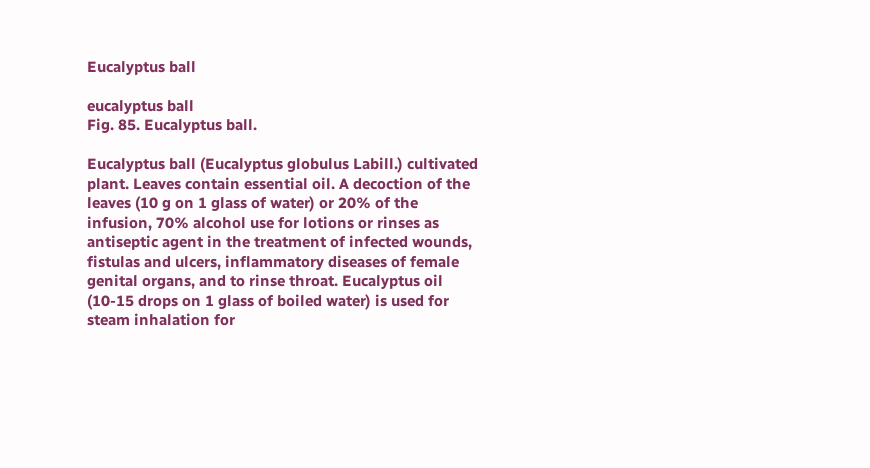Eucalyptus ball

eucalyptus ball
Fig. 85. Eucalyptus ball.

Eucalyptus ball (Eucalyptus globulus Labill.) cultivated plant. Leaves contain essential oil. A decoction of the leaves (10 g on 1 glass of water) or 20% of the infusion, 70% alcohol use for lotions or rinses as antiseptic agent in the treatment of infected wounds, fistulas and ulcers, inflammatory diseases of female genital organs, and to rinse throat. Eucalyptus oil (10-15 drops on 1 glass of boiled water) is used for steam inhalation for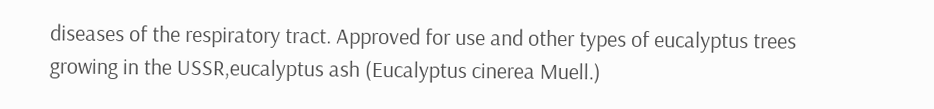diseases of the respiratory tract. Approved for use and other types of eucalyptus trees growing in the USSR,eucalyptus ash (Eucalyptus cinerea Muell.)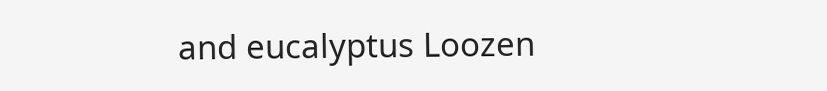and eucalyptus Loozen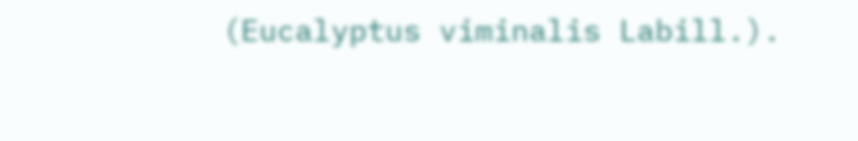(Eucalyptus viminalis Labill.).